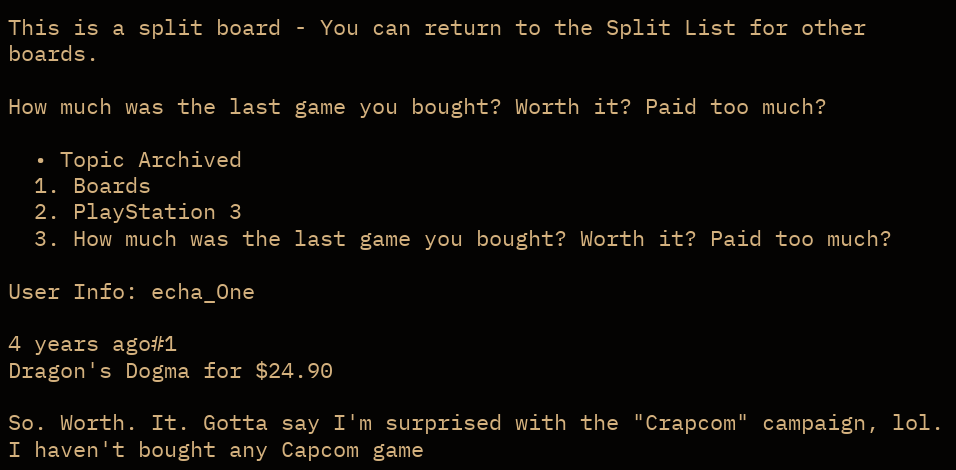This is a split board - You can return to the Split List for other boards.

How much was the last game you bought? Worth it? Paid too much?

  • Topic Archived
  1. Boards
  2. PlayStation 3
  3. How much was the last game you bought? Worth it? Paid too much?

User Info: echa_One

4 years ago#1
Dragon's Dogma for $24.90

So. Worth. It. Gotta say I'm surprised with the "Crapcom" campaign, lol. I haven't bought any Capcom game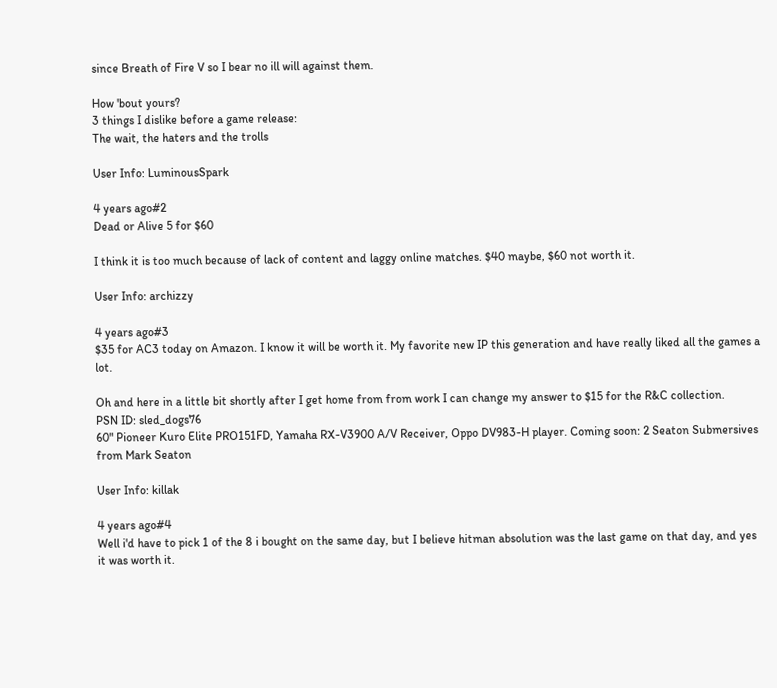since Breath of Fire V so I bear no ill will against them.

How 'bout yours?
3 things I dislike before a game release:
The wait, the haters and the trolls

User Info: LuminousSpark

4 years ago#2
Dead or Alive 5 for $60

I think it is too much because of lack of content and laggy online matches. $40 maybe, $60 not worth it.

User Info: archizzy

4 years ago#3
$35 for AC3 today on Amazon. I know it will be worth it. My favorite new IP this generation and have really liked all the games a lot.

Oh and here in a little bit shortly after I get home from from work I can change my answer to $15 for the R&C collection.
PSN ID: sled_dogs76
60" Pioneer Kuro Elite PRO151FD, Yamaha RX-V3900 A/V Receiver, Oppo DV983-H player. Coming soon: 2 Seaton Submersives from Mark Seaton

User Info: killak

4 years ago#4
Well i'd have to pick 1 of the 8 i bought on the same day, but I believe hitman absolution was the last game on that day, and yes it was worth it.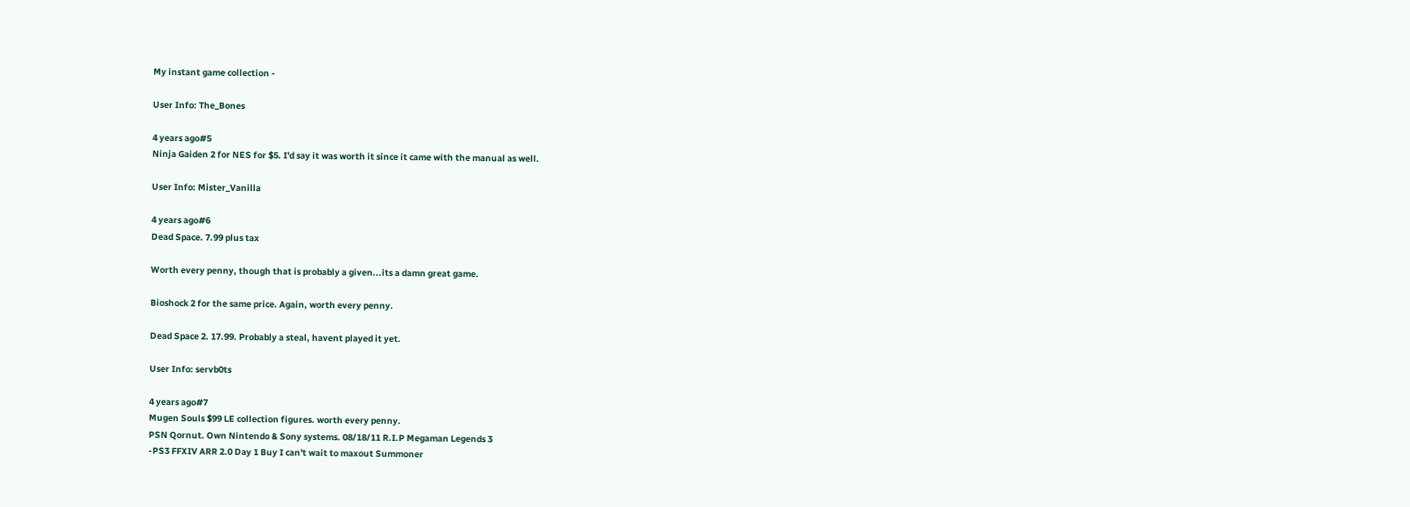My instant game collection -

User Info: The_Bones

4 years ago#5
Ninja Gaiden 2 for NES for $5. I'd say it was worth it since it came with the manual as well.

User Info: Mister_Vanilla

4 years ago#6
Dead Space. 7.99 plus tax

Worth every penny, though that is probably a given...its a damn great game.

Bioshock 2 for the same price. Again, worth every penny.

Dead Space 2. 17.99. Probably a steal, havent played it yet.

User Info: servb0ts

4 years ago#7
Mugen Souls $99 LE collection figures. worth every penny.
PSN Qornut. Own Nintendo & Sony systems. 08/18/11 R.I.P Megaman Legends 3
-PS3 FFXIV ARR 2.0 Day 1 Buy I can't wait to maxout Summoner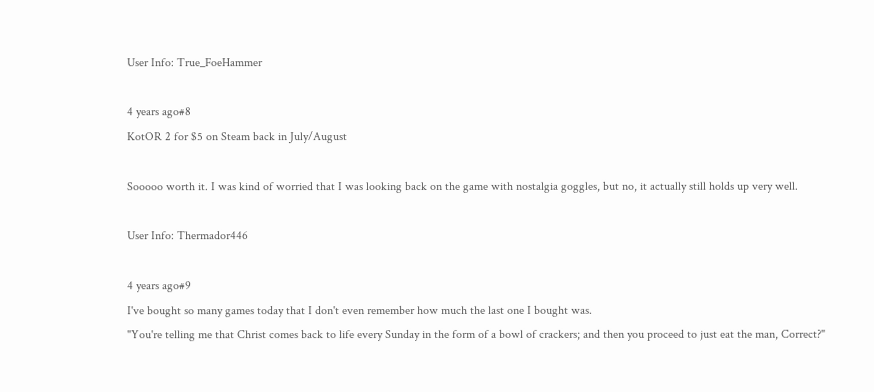User Info: True_FoeHammer

4 years ago#8
KotOR 2 for $5 on Steam back in July/August

Sooooo worth it. I was kind of worried that I was looking back on the game with nostalgia goggles, but no, it actually still holds up very well.

User Info: Thermador446

4 years ago#9
I've bought so many games today that I don't even remember how much the last one I bought was.
"You're telling me that Christ comes back to life every Sunday in the form of a bowl of crackers; and then you proceed to just eat the man, Correct?"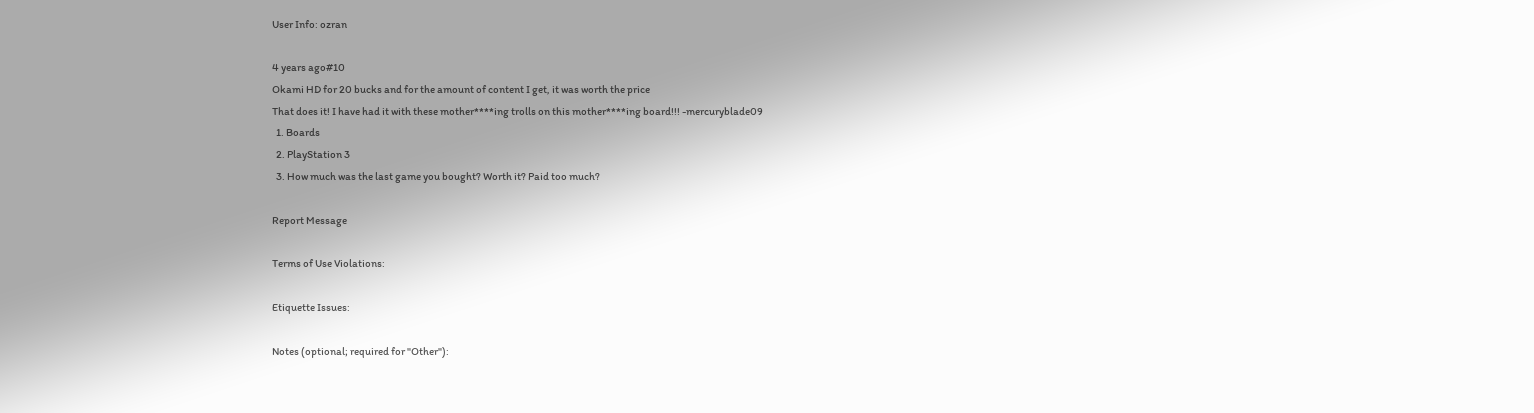User Info: ozran

4 years ago#10
Okami HD for 20 bucks and for the amount of content I get, it was worth the price
That does it! I have had it with these mother****ing trolls on this mother****ing board!!! -mercuryblade09
  1. Boards
  2. PlayStation 3
  3. How much was the last game you bought? Worth it? Paid too much?

Report Message

Terms of Use Violations:

Etiquette Issues:

Notes (optional; required for "Other"):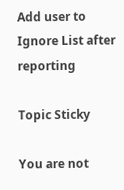Add user to Ignore List after reporting

Topic Sticky

You are not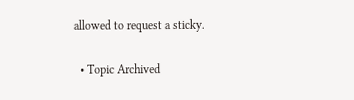allowed to request a sticky.

  • Topic Archived